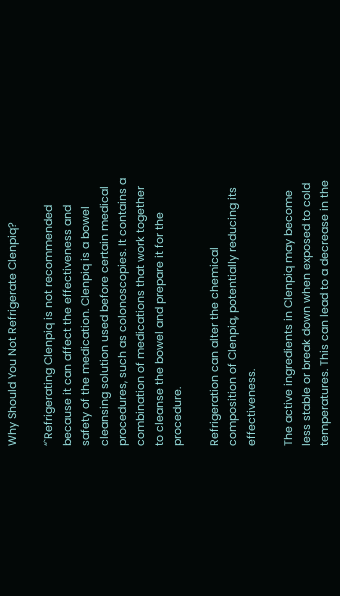Why Should You Not Refrigerate Clenpiq?

“`Refrigerating Clenpiq is not recommended because it can affect the effectiveness and safety of the medication. Clenpiq is a bowel cleansing solution used before certain medical procedures, such as colonoscopies. It contains a combination of medications that work together to cleanse the bowel and prepare it for the procedure.

Refrigeration can alter the chemical composition of Clenpiq, potentially reducing its effectiveness.

The active ingredients in Clenpiq may become less stable or break down when exposed to cold temperatures. This can lead to a decrease in the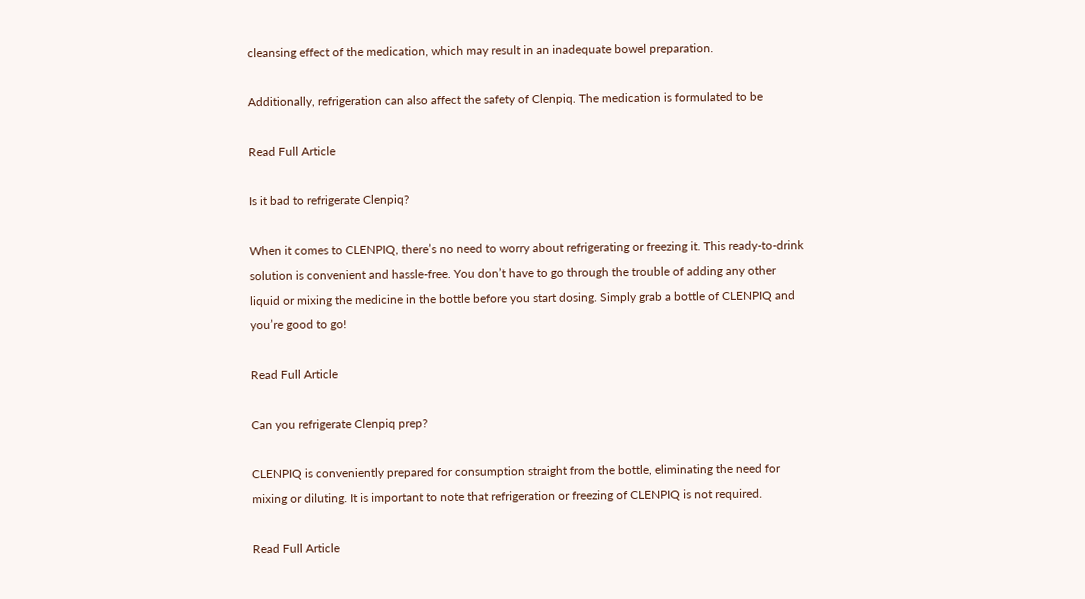cleansing effect of the medication, which may result in an inadequate bowel preparation.

Additionally, refrigeration can also affect the safety of Clenpiq. The medication is formulated to be

Read Full Article

Is it bad to refrigerate Clenpiq?

When it comes to CLENPIQ, there’s no need to worry about refrigerating or freezing it. This ready-to-drink solution is convenient and hassle-free. You don’t have to go through the trouble of adding any other liquid or mixing the medicine in the bottle before you start dosing. Simply grab a bottle of CLENPIQ and you’re good to go!

Read Full Article

Can you refrigerate Clenpiq prep?

CLENPIQ is conveniently prepared for consumption straight from the bottle, eliminating the need for mixing or diluting. It is important to note that refrigeration or freezing of CLENPIQ is not required.

Read Full Article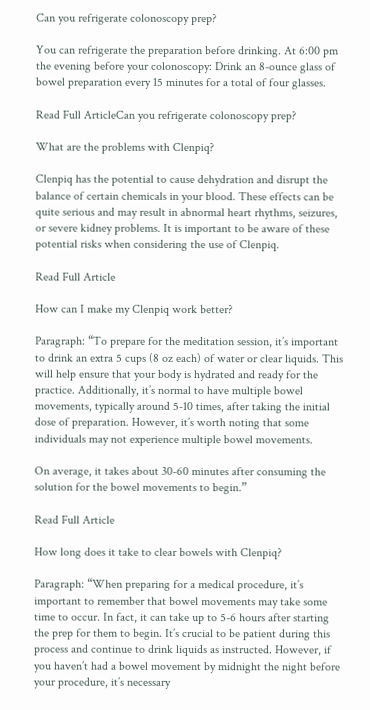Can you refrigerate colonoscopy prep?

You can refrigerate the preparation before drinking. At 6:00 pm the evening before your colonoscopy: Drink an 8-ounce glass of bowel preparation every 15 minutes for a total of four glasses.

Read Full ArticleCan you refrigerate colonoscopy prep?

What are the problems with Clenpiq?

Clenpiq has the potential to cause dehydration and disrupt the balance of certain chemicals in your blood. These effects can be quite serious and may result in abnormal heart rhythms, seizures, or severe kidney problems. It is important to be aware of these potential risks when considering the use of Clenpiq.

Read Full Article

How can I make my Clenpiq work better?

Paragraph: “To prepare for the meditation session, it’s important to drink an extra 5 cups (8 oz each) of water or clear liquids. This will help ensure that your body is hydrated and ready for the practice. Additionally, it’s normal to have multiple bowel movements, typically around 5-10 times, after taking the initial dose of preparation. However, it’s worth noting that some individuals may not experience multiple bowel movements.

On average, it takes about 30-60 minutes after consuming the solution for the bowel movements to begin.”

Read Full Article

How long does it take to clear bowels with Clenpiq?

Paragraph: “When preparing for a medical procedure, it’s important to remember that bowel movements may take some time to occur. In fact, it can take up to 5-6 hours after starting the prep for them to begin. It’s crucial to be patient during this process and continue to drink liquids as instructed. However, if you haven’t had a bowel movement by midnight the night before your procedure, it’s necessary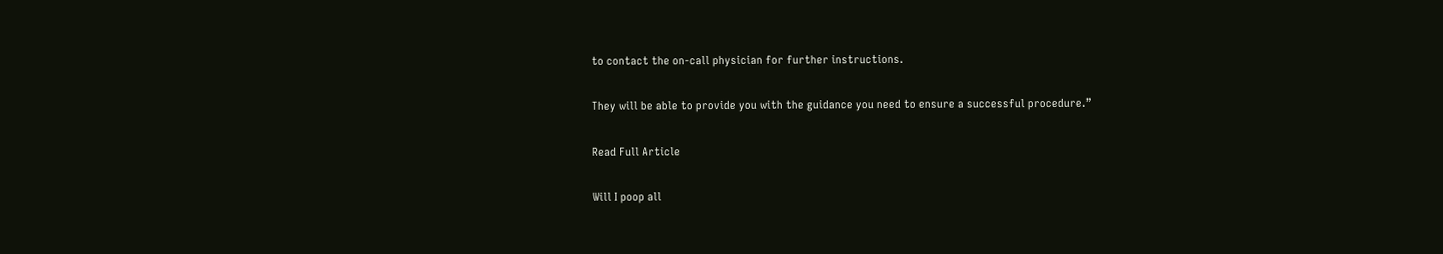to contact the on-call physician for further instructions.

They will be able to provide you with the guidance you need to ensure a successful procedure.”

Read Full Article

Will I poop all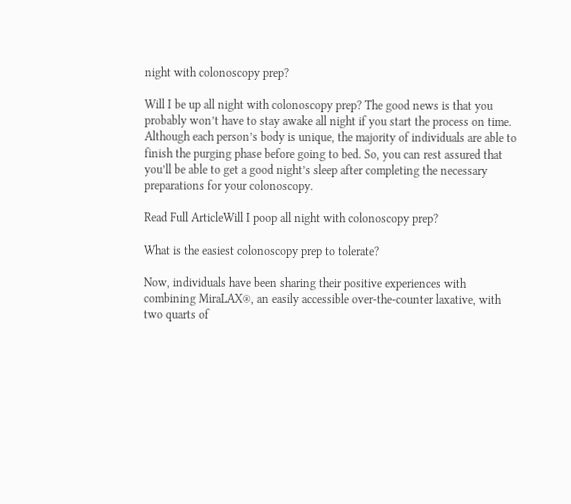night with colonoscopy prep?

Will I be up all night with colonoscopy prep? The good news is that you probably won’t have to stay awake all night if you start the process on time. Although each person’s body is unique, the majority of individuals are able to finish the purging phase before going to bed. So, you can rest assured that you’ll be able to get a good night’s sleep after completing the necessary preparations for your colonoscopy.

Read Full ArticleWill I poop all night with colonoscopy prep?

What is the easiest colonoscopy prep to tolerate?

Now, individuals have been sharing their positive experiences with combining MiraLAX®, an easily accessible over-the-counter laxative, with two quarts of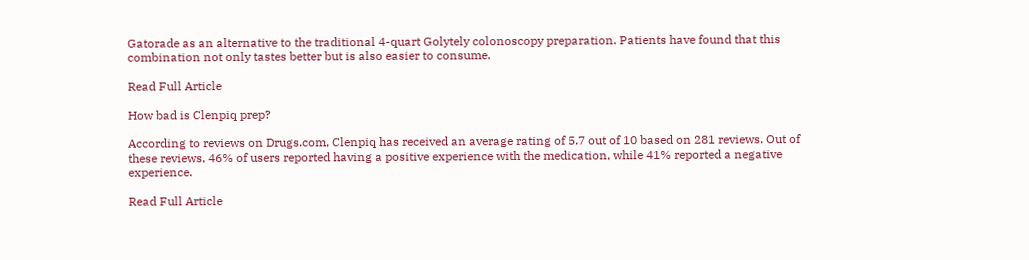Gatorade as an alternative to the traditional 4-quart Golytely colonoscopy preparation. Patients have found that this combination not only tastes better but is also easier to consume.

Read Full Article

How bad is Clenpiq prep?

According to reviews on Drugs.com, Clenpiq has received an average rating of 5.7 out of 10 based on 281 reviews. Out of these reviews, 46% of users reported having a positive experience with the medication, while 41% reported a negative experience.

Read Full Article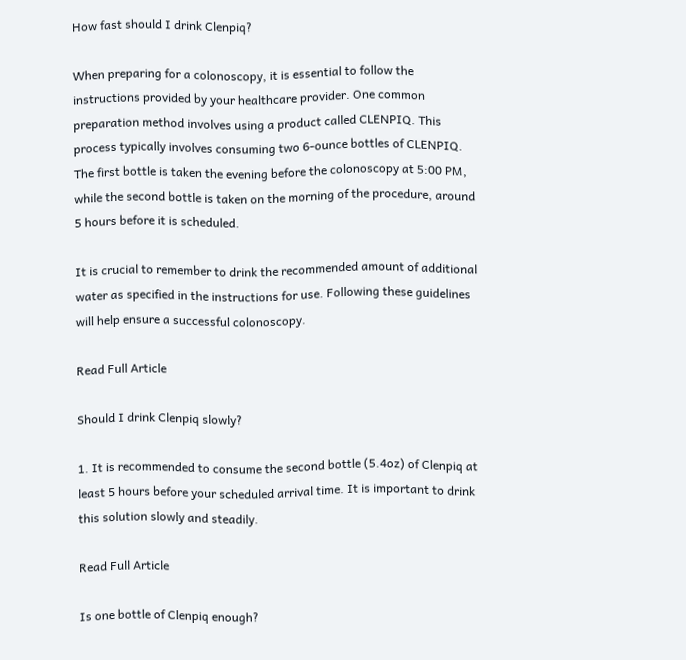How fast should I drink Clenpiq?

When preparing for a colonoscopy, it is essential to follow the instructions provided by your healthcare provider. One common preparation method involves using a product called CLENPIQ. This process typically involves consuming two 6-ounce bottles of CLENPIQ. The first bottle is taken the evening before the colonoscopy at 5:00 PM, while the second bottle is taken on the morning of the procedure, around 5 hours before it is scheduled.

It is crucial to remember to drink the recommended amount of additional water as specified in the instructions for use. Following these guidelines will help ensure a successful colonoscopy.

Read Full Article

Should I drink Clenpiq slowly?

1. It is recommended to consume the second bottle (5.4oz) of Clenpiq at least 5 hours before your scheduled arrival time. It is important to drink this solution slowly and steadily.

Read Full Article

Is one bottle of Clenpiq enough?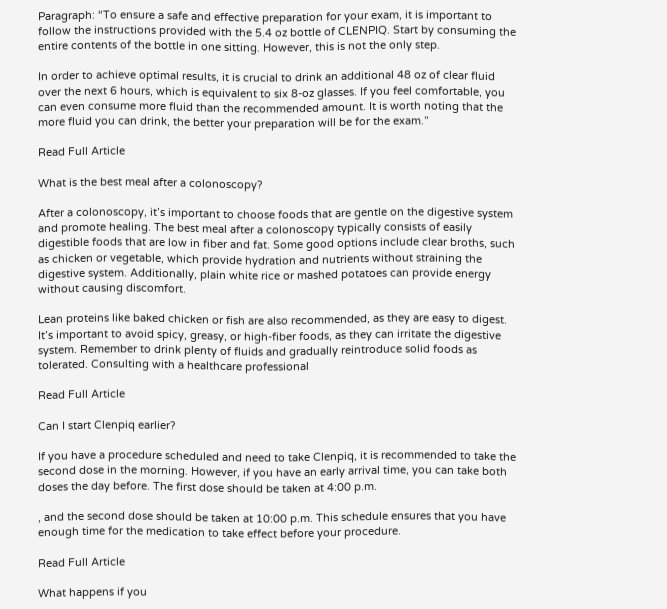Paragraph: “To ensure a safe and effective preparation for your exam, it is important to follow the instructions provided with the 5.4 oz bottle of CLENPIQ. Start by consuming the entire contents of the bottle in one sitting. However, this is not the only step.

In order to achieve optimal results, it is crucial to drink an additional 48 oz of clear fluid over the next 6 hours, which is equivalent to six 8-oz glasses. If you feel comfortable, you can even consume more fluid than the recommended amount. It is worth noting that the more fluid you can drink, the better your preparation will be for the exam.”

Read Full Article

What is the best meal after a colonoscopy?

After a colonoscopy, it’s important to choose foods that are gentle on the digestive system and promote healing. The best meal after a colonoscopy typically consists of easily digestible foods that are low in fiber and fat. Some good options include clear broths, such as chicken or vegetable, which provide hydration and nutrients without straining the digestive system. Additionally, plain white rice or mashed potatoes can provide energy without causing discomfort.

Lean proteins like baked chicken or fish are also recommended, as they are easy to digest. It’s important to avoid spicy, greasy, or high-fiber foods, as they can irritate the digestive system. Remember to drink plenty of fluids and gradually reintroduce solid foods as tolerated. Consulting with a healthcare professional

Read Full Article

Can I start Clenpiq earlier?

If you have a procedure scheduled and need to take Clenpiq, it is recommended to take the second dose in the morning. However, if you have an early arrival time, you can take both doses the day before. The first dose should be taken at 4:00 p.m.

, and the second dose should be taken at 10:00 p.m. This schedule ensures that you have enough time for the medication to take effect before your procedure.

Read Full Article

What happens if you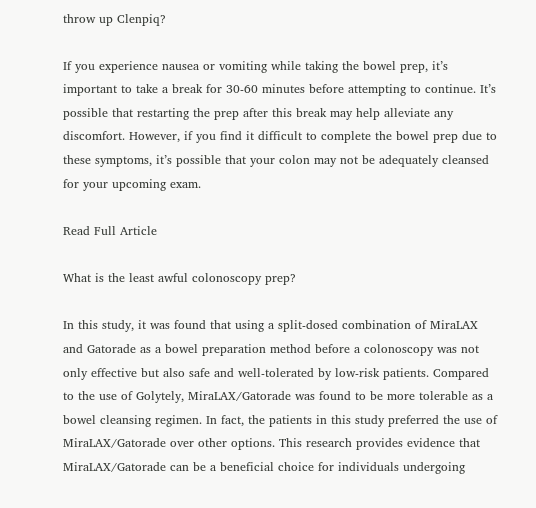throw up Clenpiq?

If you experience nausea or vomiting while taking the bowel prep, it’s important to take a break for 30-60 minutes before attempting to continue. It’s possible that restarting the prep after this break may help alleviate any discomfort. However, if you find it difficult to complete the bowel prep due to these symptoms, it’s possible that your colon may not be adequately cleansed for your upcoming exam.

Read Full Article

What is the least awful colonoscopy prep?

In this study, it was found that using a split-dosed combination of MiraLAX and Gatorade as a bowel preparation method before a colonoscopy was not only effective but also safe and well-tolerated by low-risk patients. Compared to the use of Golytely, MiraLAX/Gatorade was found to be more tolerable as a bowel cleansing regimen. In fact, the patients in this study preferred the use of MiraLAX/Gatorade over other options. This research provides evidence that MiraLAX/Gatorade can be a beneficial choice for individuals undergoing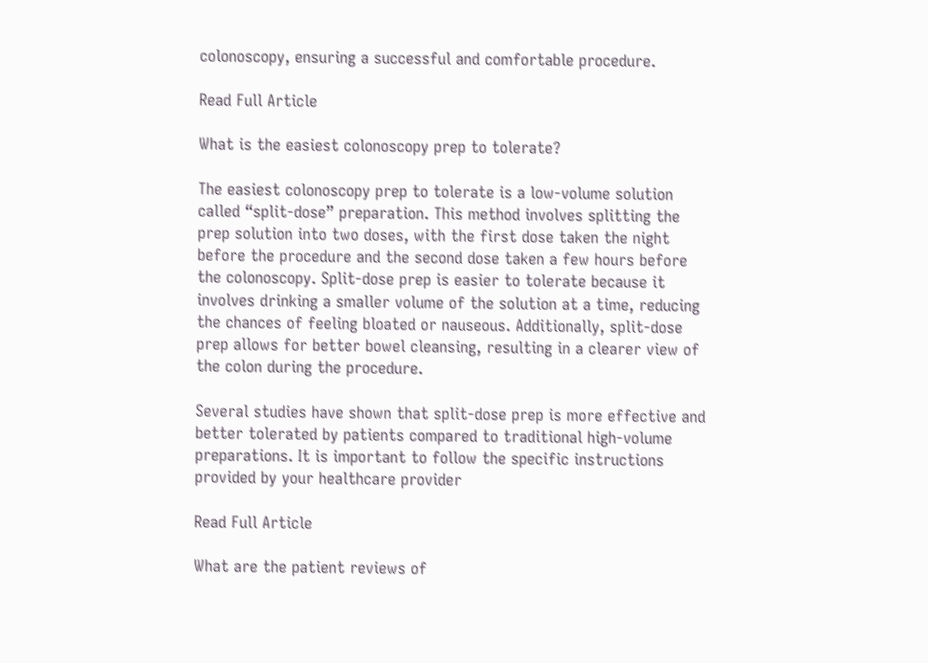colonoscopy, ensuring a successful and comfortable procedure.

Read Full Article

What is the easiest colonoscopy prep to tolerate?

The easiest colonoscopy prep to tolerate is a low-volume solution called “split-dose” preparation. This method involves splitting the prep solution into two doses, with the first dose taken the night before the procedure and the second dose taken a few hours before the colonoscopy. Split-dose prep is easier to tolerate because it involves drinking a smaller volume of the solution at a time, reducing the chances of feeling bloated or nauseous. Additionally, split-dose prep allows for better bowel cleansing, resulting in a clearer view of the colon during the procedure.

Several studies have shown that split-dose prep is more effective and better tolerated by patients compared to traditional high-volume preparations. It is important to follow the specific instructions provided by your healthcare provider

Read Full Article

What are the patient reviews of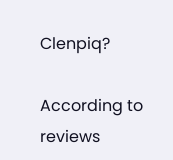Clenpiq?

According to reviews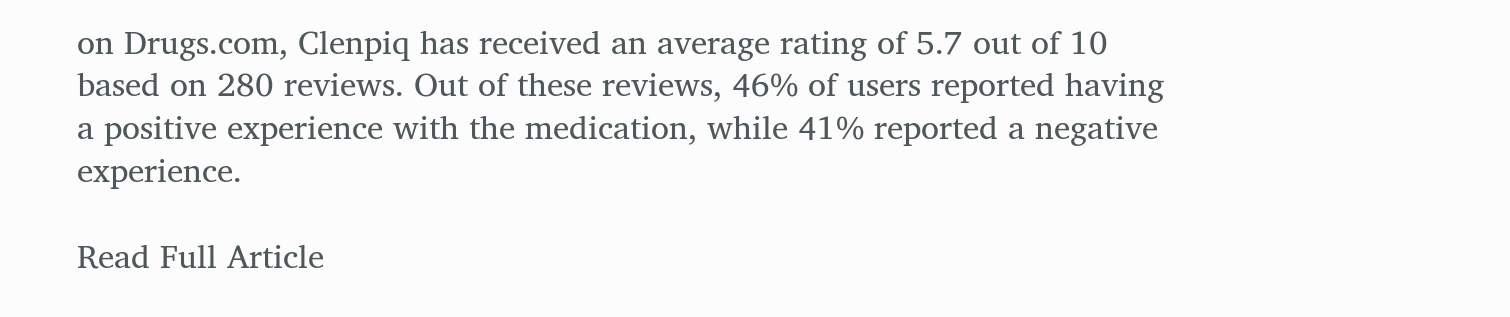on Drugs.com, Clenpiq has received an average rating of 5.7 out of 10 based on 280 reviews. Out of these reviews, 46% of users reported having a positive experience with the medication, while 41% reported a negative experience.

Read Full Article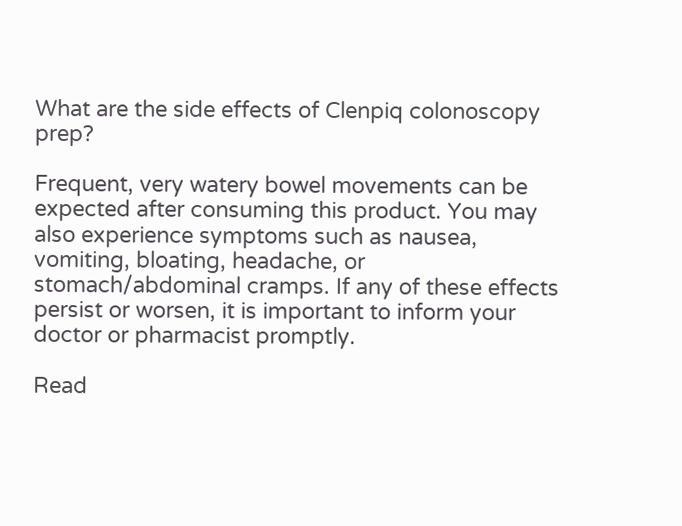What are the side effects of Clenpiq colonoscopy prep?

Frequent, very watery bowel movements can be expected after consuming this product. You may also experience symptoms such as nausea, vomiting, bloating, headache, or stomach/abdominal cramps. If any of these effects persist or worsen, it is important to inform your doctor or pharmacist promptly.

Read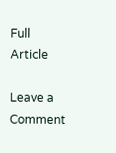Full Article

Leave a Comment